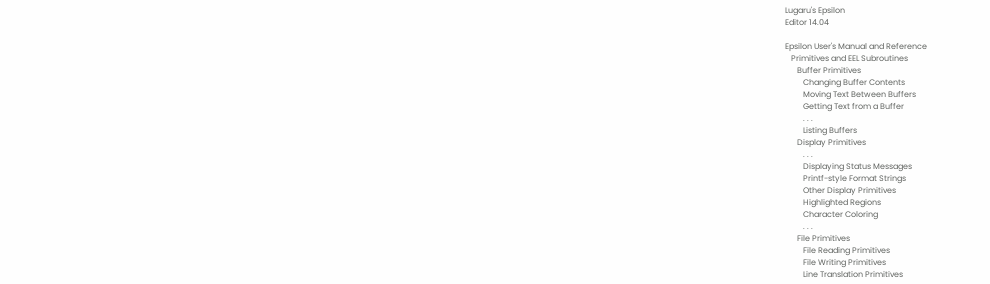Lugaru's Epsilon
Editor 14.04

Epsilon User's Manual and Reference
   Primitives and EEL Subroutines
      Buffer Primitives
         Changing Buffer Contents
         Moving Text Between Buffers
         Getting Text from a Buffer
         . . .
         Listing Buffers
      Display Primitives
         . . .
         Displaying Status Messages
         Printf-style Format Strings
         Other Display Primitives
         Highlighted Regions
         Character Coloring
         . . .
      File Primitives
         File Reading Primitives
         File Writing Primitives
         Line Translation Primitives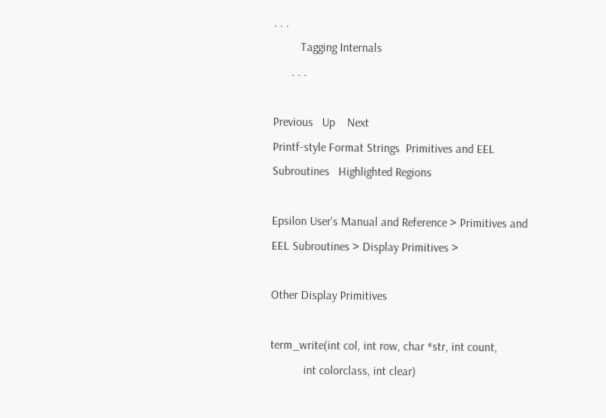. . .
         Tagging Internals
      . . .

Previous   Up    Next
Printf-style Format Strings  Primitives and EEL Subroutines   Highlighted Regions

Epsilon User's Manual and Reference > Primitives and EEL Subroutines > Display Primitives >

Other Display Primitives

term_write(int col, int row, char *str, int count,
           int colorclass, int clear)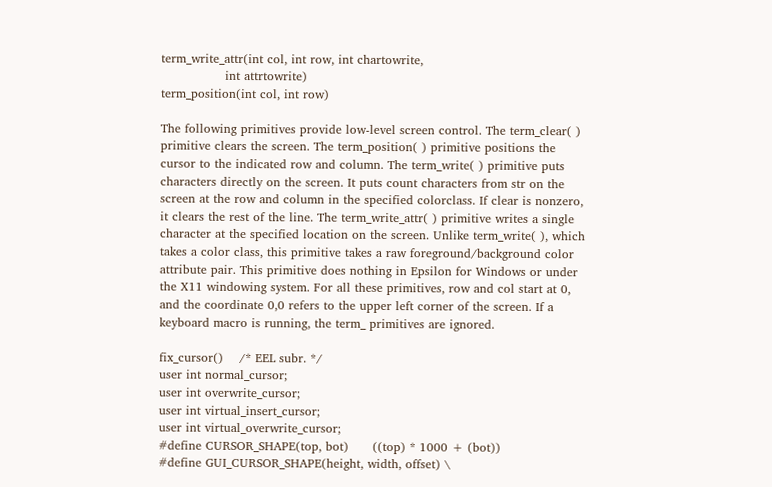term_write_attr(int col, int row, int chartowrite,
                int attrtowrite)
term_position(int col, int row)

The following primitives provide low-level screen control. The term_clear( ) primitive clears the screen. The term_position( ) primitive positions the cursor to the indicated row and column. The term_write( ) primitive puts characters directly on the screen. It puts count characters from str on the screen at the row and column in the specified colorclass. If clear is nonzero, it clears the rest of the line. The term_write_attr( ) primitive writes a single character at the specified location on the screen. Unlike term_write( ), which takes a color class, this primitive takes a raw foreground/background color attribute pair. This primitive does nothing in Epsilon for Windows or under the X11 windowing system. For all these primitives, row and col start at 0, and the coordinate 0,0 refers to the upper left corner of the screen. If a keyboard macro is running, the term_ primitives are ignored.

fix_cursor()    /* EEL subr. */
user int normal_cursor;
user int overwrite_cursor;
user int virtual_insert_cursor;
user int virtual_overwrite_cursor;
#define CURSOR_SHAPE(top, bot)      ((top) * 1000 + (bot))
#define GUI_CURSOR_SHAPE(height, width, offset) \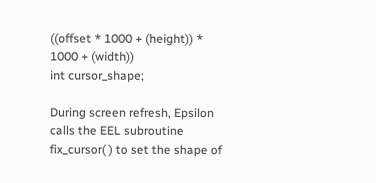((offset * 1000 + (height)) * 1000 + (width))
int cursor_shape;

During screen refresh, Epsilon calls the EEL subroutine fix_cursor( ) to set the shape of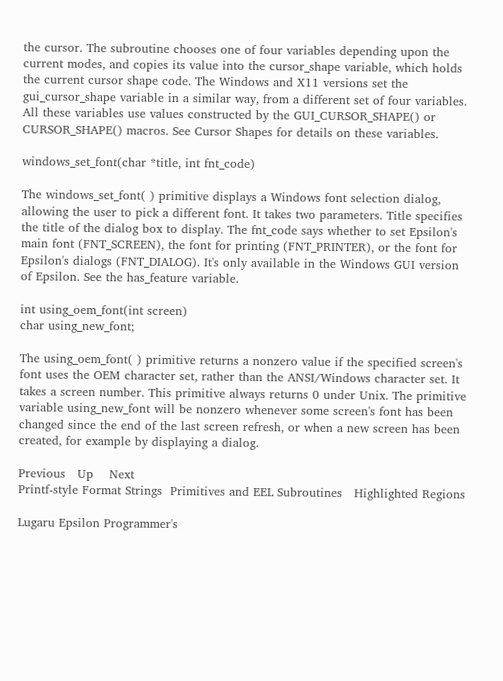the cursor. The subroutine chooses one of four variables depending upon the current modes, and copies its value into the cursor_shape variable, which holds the current cursor shape code. The Windows and X11 versions set the gui_cursor_shape variable in a similar way, from a different set of four variables. All these variables use values constructed by the GUI_CURSOR_SHAPE() or CURSOR_SHAPE() macros. See Cursor Shapes for details on these variables.

windows_set_font(char *title, int fnt_code)

The windows_set_font( ) primitive displays a Windows font selection dialog, allowing the user to pick a different font. It takes two parameters. Title specifies the title of the dialog box to display. The fnt_code says whether to set Epsilon's main font (FNT_SCREEN), the font for printing (FNT_PRINTER), or the font for Epsilon's dialogs (FNT_DIALOG). It's only available in the Windows GUI version of Epsilon. See the has_feature variable.

int using_oem_font(int screen)
char using_new_font;

The using_oem_font( ) primitive returns a nonzero value if the specified screen's font uses the OEM character set, rather than the ANSI/Windows character set. It takes a screen number. This primitive always returns 0 under Unix. The primitive variable using_new_font will be nonzero whenever some screen's font has been changed since the end of the last screen refresh, or when a new screen has been created, for example by displaying a dialog.

Previous   Up    Next
Printf-style Format Strings  Primitives and EEL Subroutines   Highlighted Regions

Lugaru Epsilon Programmer's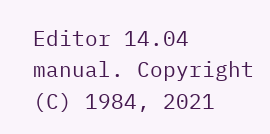Editor 14.04 manual. Copyright (C) 1984, 2021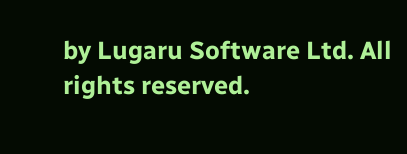by Lugaru Software Ltd. All rights reserved.